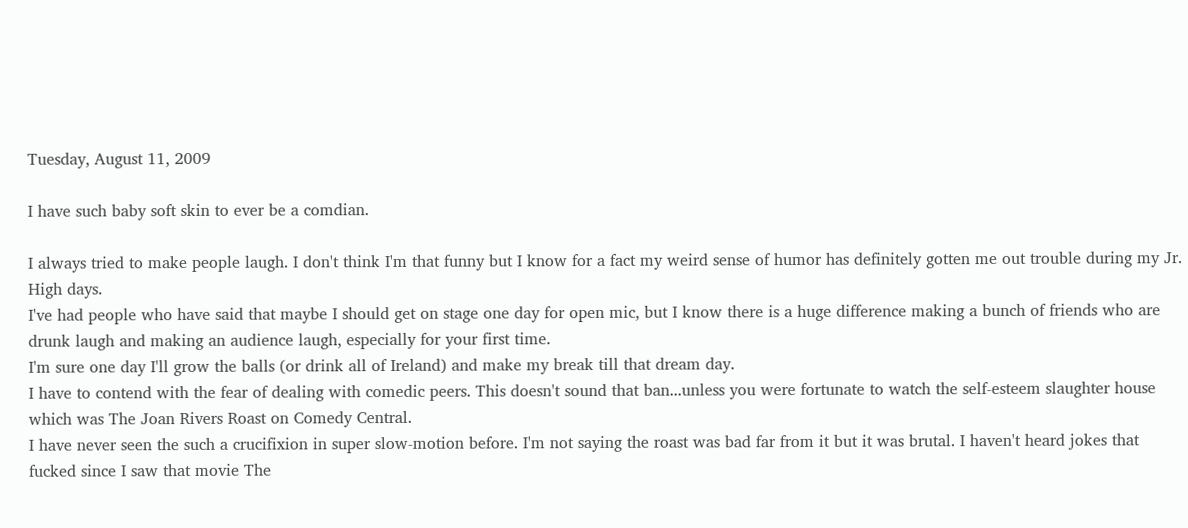Tuesday, August 11, 2009

I have such baby soft skin to ever be a comdian.

I always tried to make people laugh. I don't think I'm that funny but I know for a fact my weird sense of humor has definitely gotten me out trouble during my Jr. High days.
I've had people who have said that maybe I should get on stage one day for open mic, but I know there is a huge difference making a bunch of friends who are drunk laugh and making an audience laugh, especially for your first time.
I'm sure one day I'll grow the balls (or drink all of Ireland) and make my break till that dream day.
I have to contend with the fear of dealing with comedic peers. This doesn't sound that ban...unless you were fortunate to watch the self-esteem slaughter house which was The Joan Rivers Roast on Comedy Central.
I have never seen the such a crucifixion in super slow-motion before. I'm not saying the roast was bad far from it but it was brutal. I haven't heard jokes that fucked since I saw that movie The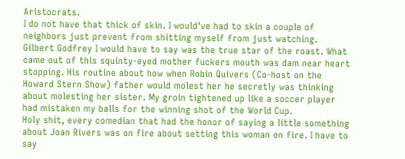Aristocrats.
I do not have that thick of skin. I would've had to skin a couple of neighbors just prevent from shitting myself from just watching.
Gilbert Godfrey I would have to say was the true star of the roast. What came out of this squinty-eyed mother fuckers mouth was dam near heart stopping. His routine about how when Robin Quivers (Co-host on the Howard Stern Show) father would molest her he secretly was thinking about molesting her sister. My groin tightened up like a soccer player had mistaken my balls for the winning shot of the World Cup.
Holy shit, every comedian that had the honor of saying a little something about Joan Rivers was on fire about setting this woman on fire. I have to say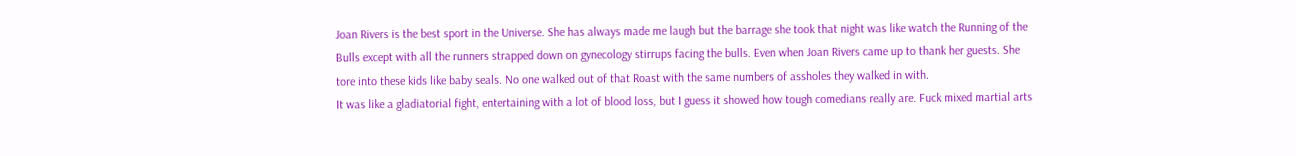Joan Rivers is the best sport in the Universe. She has always made me laugh but the barrage she took that night was like watch the Running of the Bulls except with all the runners strapped down on gynecology stirrups facing the bulls. Even when Joan Rivers came up to thank her guests. She tore into these kids like baby seals. No one walked out of that Roast with the same numbers of assholes they walked in with.
It was like a gladiatorial fight, entertaining with a lot of blood loss, but I guess it showed how tough comedians really are. Fuck mixed martial arts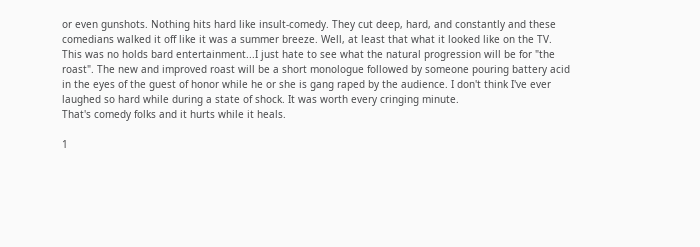or even gunshots. Nothing hits hard like insult-comedy. They cut deep, hard, and constantly and these comedians walked it off like it was a summer breeze. Well, at least that what it looked like on the TV.
This was no holds bard entertainment...I just hate to see what the natural progression will be for "the roast". The new and improved roast will be a short monologue followed by someone pouring battery acid in the eyes of the guest of honor while he or she is gang raped by the audience. I don't think I've ever laughed so hard while during a state of shock. It was worth every cringing minute.
That's comedy folks and it hurts while it heals.

1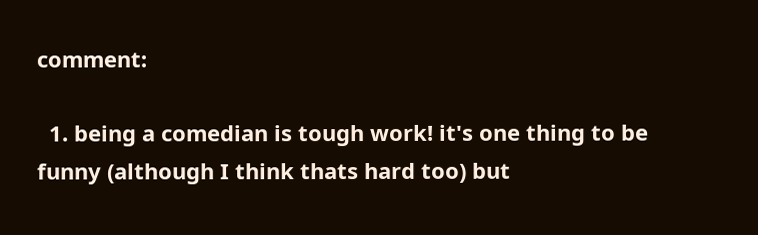comment:

  1. being a comedian is tough work! it's one thing to be funny (although I think thats hard too) but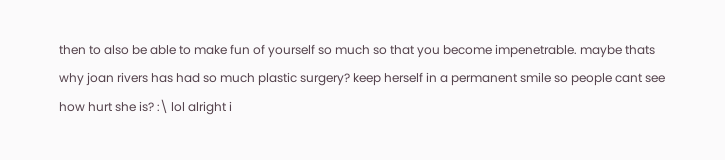then to also be able to make fun of yourself so much so that you become impenetrable. maybe thats why joan rivers has had so much plastic surgery? keep herself in a permanent smile so people cant see how hurt she is? :\ lol alright i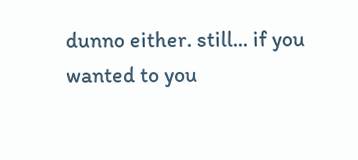dunno either. still... if you wanted to you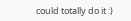could totally do it :)